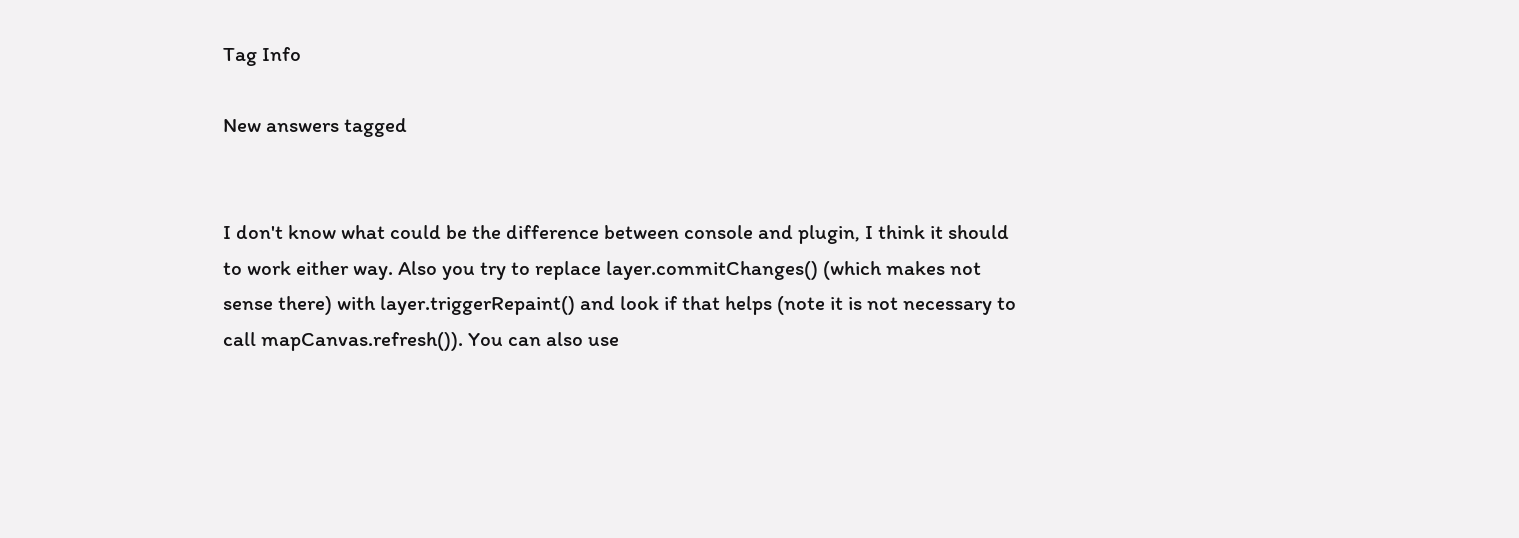Tag Info

New answers tagged


I don't know what could be the difference between console and plugin, I think it should to work either way. Also you try to replace layer.commitChanges() (which makes not sense there) with layer.triggerRepaint() and look if that helps (note it is not necessary to call mapCanvas.refresh()). You can also use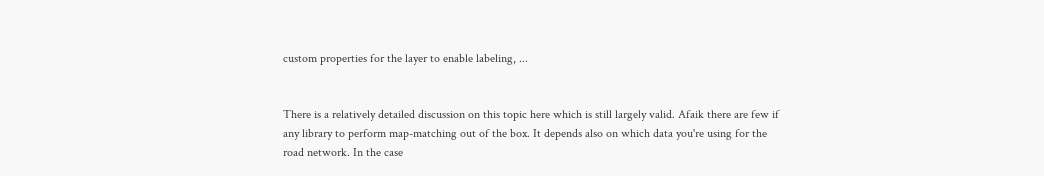custom properties for the layer to enable labeling, ...


There is a relatively detailed discussion on this topic here which is still largely valid. Afaik there are few if any library to perform map-matching out of the box. It depends also on which data you're using for the road network. In the case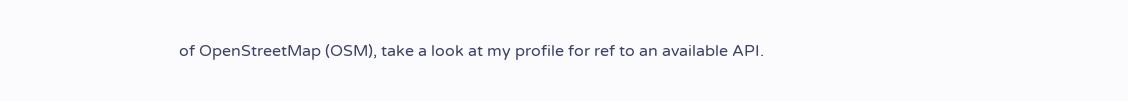of OpenStreetMap (OSM), take a look at my profile for ref to an available API.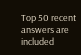Top 50 recent answers are included